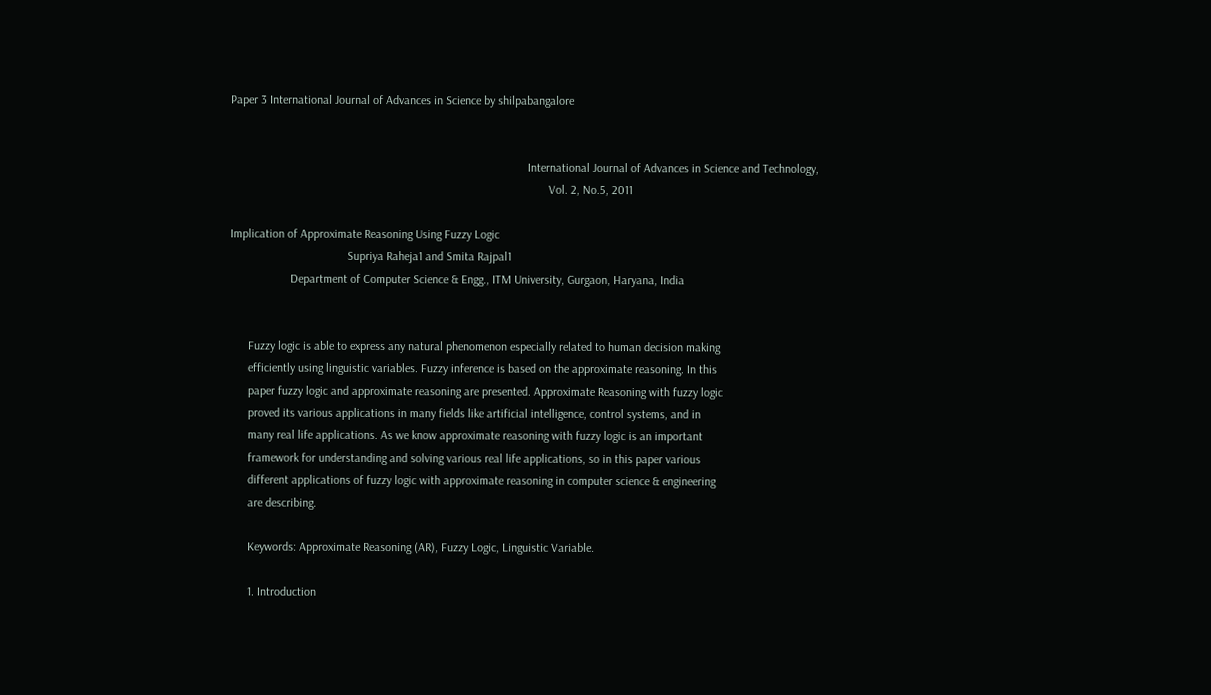Paper 3 International Journal of Advances in Science by shilpabangalore


                                                                                                   International Journal of Advances in Science and Technology,
                                                                                                          Vol. 2, No.5, 2011

Implication of Approximate Reasoning Using Fuzzy Logic
                                       Supriya Raheja1 and Smita Rajpal1
                    Department of Computer Science & Engg., ITM University, Gurgaon, Haryana, India


      Fuzzy logic is able to express any natural phenomenon especially related to human decision making
      efficiently using linguistic variables. Fuzzy inference is based on the approximate reasoning. In this
      paper fuzzy logic and approximate reasoning are presented. Approximate Reasoning with fuzzy logic
      proved its various applications in many fields like artificial intelligence, control systems, and in
      many real life applications. As we know approximate reasoning with fuzzy logic is an important
      framework for understanding and solving various real life applications, so in this paper various
      different applications of fuzzy logic with approximate reasoning in computer science & engineering
      are describing.

      Keywords: Approximate Reasoning (AR), Fuzzy Logic, Linguistic Variable.

      1. Introduction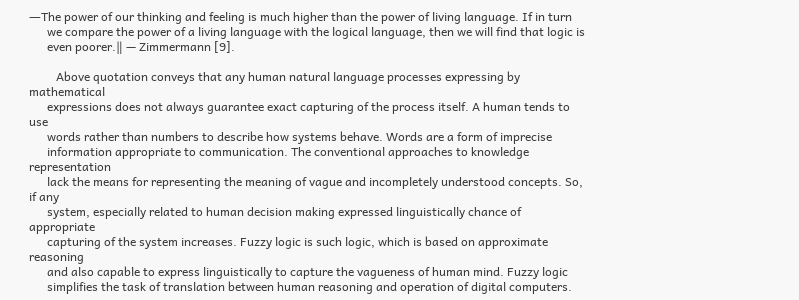―The power of our thinking and feeling is much higher than the power of living language. If in turn
      we compare the power of a living language with the logical language, then we will find that logic is
      even poorer.‖ — Zimmermann [9].

         Above quotation conveys that any human natural language processes expressing by mathematical
      expressions does not always guarantee exact capturing of the process itself. A human tends to use
      words rather than numbers to describe how systems behave. Words are a form of imprecise
      information appropriate to communication. The conventional approaches to knowledge representation
      lack the means for representing the meaning of vague and incompletely understood concepts. So, if any
      system, especially related to human decision making expressed linguistically chance of appropriate
      capturing of the system increases. Fuzzy logic is such logic, which is based on approximate reasoning
      and also capable to express linguistically to capture the vagueness of human mind. Fuzzy logic
      simplifies the task of translation between human reasoning and operation of digital computers.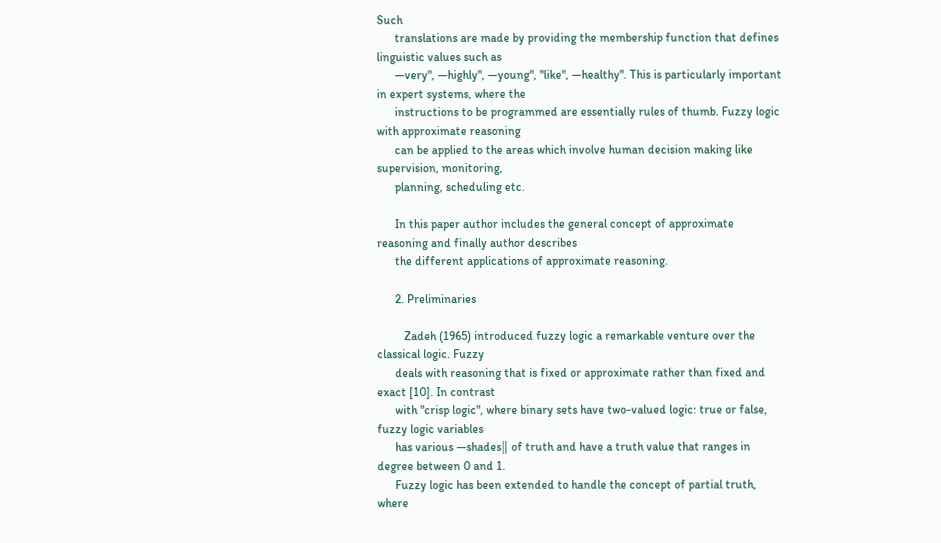Such
      translations are made by providing the membership function that defines linguistic values such as
      ―very", ―highly", ―young", "like", ―healthy". This is particularly important in expert systems, where the
      instructions to be programmed are essentially rules of thumb. Fuzzy logic with approximate reasoning
      can be applied to the areas which involve human decision making like supervision, monitoring,
      planning, scheduling etc.

      In this paper author includes the general concept of approximate reasoning and finally author describes
      the different applications of approximate reasoning.

      2. Preliminaries

         Zadeh (1965) introduced fuzzy logic a remarkable venture over the classical logic. Fuzzy
      deals with reasoning that is fixed or approximate rather than fixed and exact [10]. In contrast
      with "crisp logic", where binary sets have two-valued logic: true or false, fuzzy logic variables
      has various ―shades‖ of truth and have a truth value that ranges in degree between 0 and 1.
      Fuzzy logic has been extended to handle the concept of partial truth, where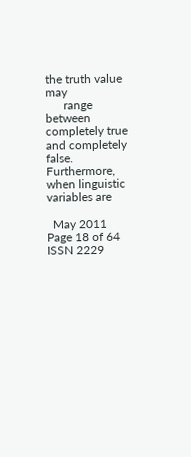the truth value may
      range between completely true and completely false. Furthermore, when linguistic variables are

  May 2011                                           Page 18 of 64                                    ISSN 2229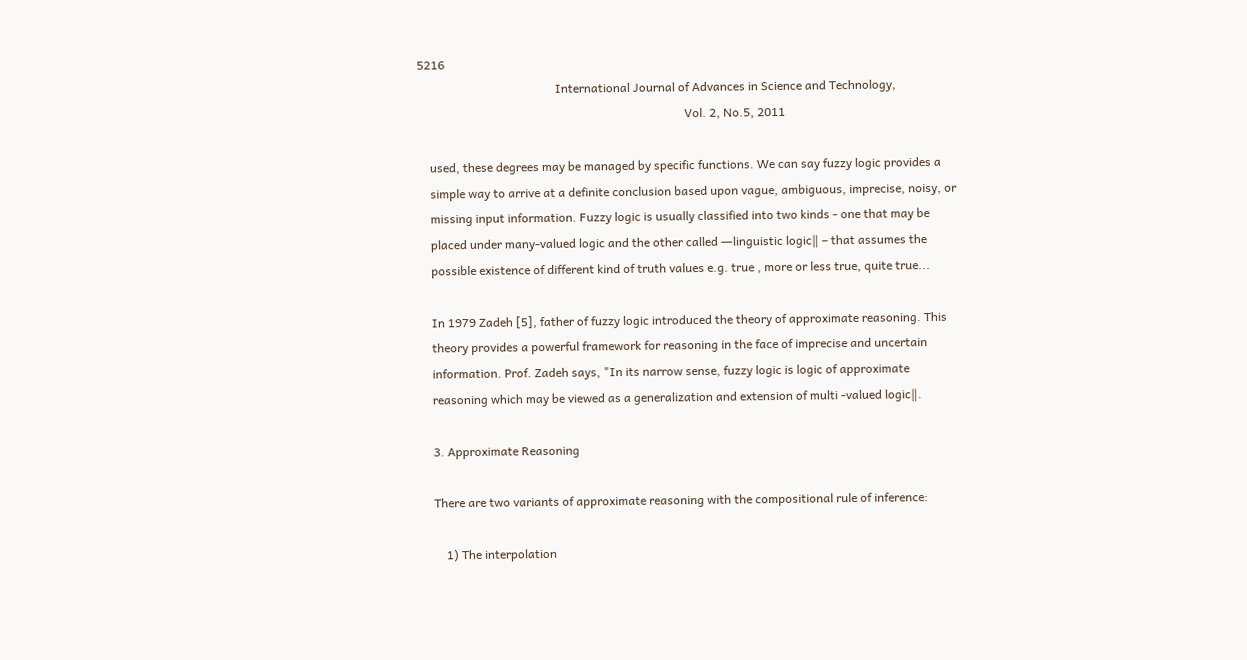5216
                                              International Journal of Advances in Science and Technology,
                                                                                         Vol. 2, No.5, 2011

    used, these degrees may be managed by specific functions. We can say fuzzy logic provides a
    simple way to arrive at a definite conclusion based upon vague, ambiguous, imprecise, noisy, or
    missing input information. Fuzzy logic is usually classified into two kinds - one that may be
    placed under many-valued logic and the other called ―linguistic logic‖ – that assumes the
    possible existence of different kind of truth values e.g. true , more or less true, quite true...

    In 1979 Zadeh [5], father of fuzzy logic introduced the theory of approximate reasoning. This
    theory provides a powerful framework for reasoning in the face of imprecise and uncertain
    information. Prof. Zadeh says, "In its narrow sense, fuzzy logic is logic of approximate
    reasoning which may be viewed as a generalization and extension of multi -valued logic‖.

    3. Approximate Reasoning

    There are two variants of approximate reasoning with the compositional rule of inference:

        1) The interpolation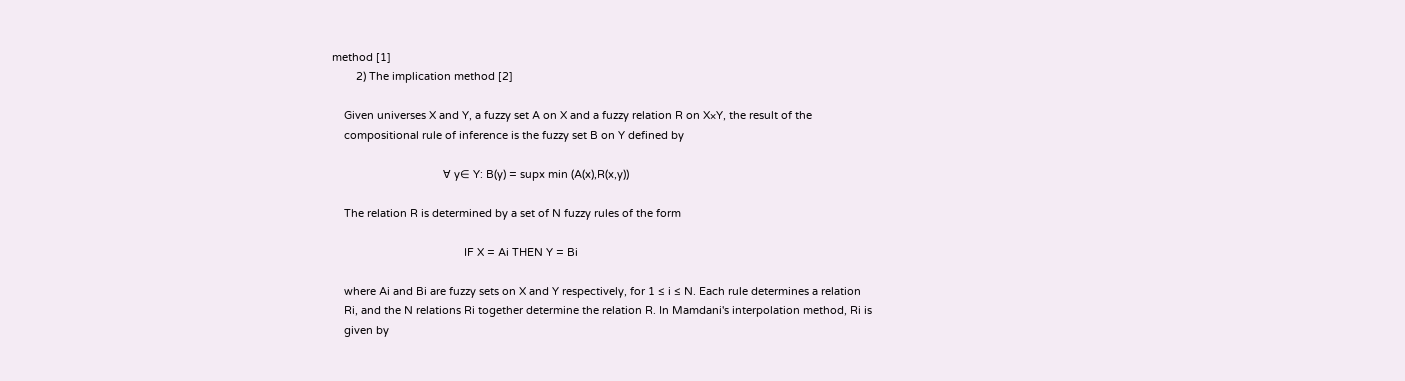method [1]
        2) The implication method [2]

    Given universes X and Y, a fuzzy set A on X and a fuzzy relation R on X×Y, the result of the
    compositional rule of inference is the fuzzy set B on Y defined by

                                     ∀ y∈ Y: B(y) = supx min (A(x),R(x,y))

    The relation R is determined by a set of N fuzzy rules of the form

                                            IF X = Ai THEN Y = Bi

    where Ai and Bi are fuzzy sets on X and Y respectively, for 1 ≤ i ≤ N. Each rule determines a relation
    Ri, and the N relations Ri together determine the relation R. In Mamdani's interpolation method, Ri is
    given by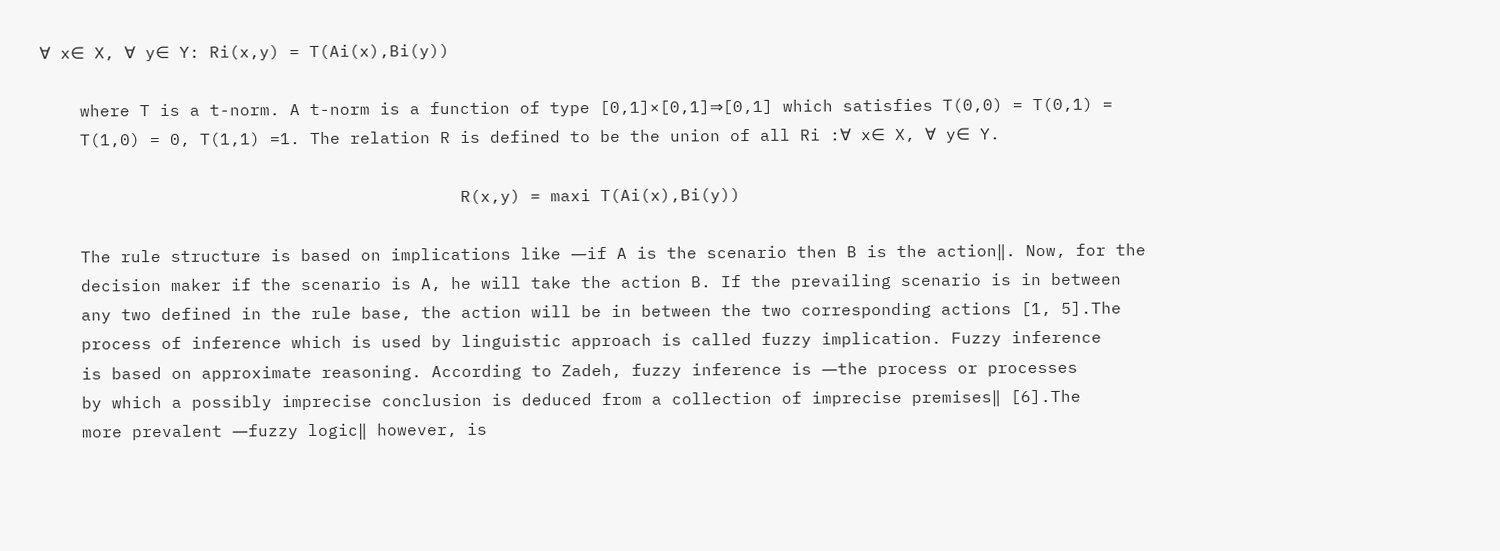∀ x∈ X, ∀ y∈ Y: Ri(x,y) = T(Ai(x),Bi(y))

    where T is a t-norm. A t-norm is a function of type [0,1]×[0,1]⇒[0,1] which satisfies T(0,0) = T(0,1) =
    T(1,0) = 0, T(1,1) =1. The relation R is defined to be the union of all Ri :∀ x∈ X, ∀ y∈ Y.

                                          R(x,y) = maxi T(Ai(x),Bi(y))

    The rule structure is based on implications like ―if A is the scenario then B is the action‖. Now, for the
    decision maker if the scenario is A, he will take the action B. If the prevailing scenario is in between
    any two defined in the rule base, the action will be in between the two corresponding actions [1, 5].The
    process of inference which is used by linguistic approach is called fuzzy implication. Fuzzy inference
    is based on approximate reasoning. According to Zadeh, fuzzy inference is ―the process or processes
    by which a possibly imprecise conclusion is deduced from a collection of imprecise premises‖ [6].The
    more prevalent ―fuzzy logic‖ however, is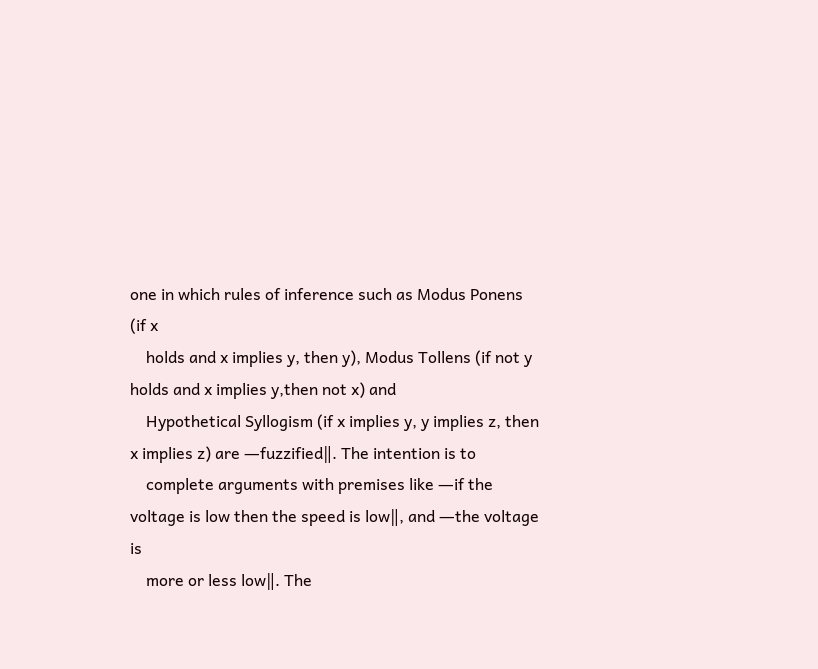one in which rules of inference such as Modus Ponens (if x
    holds and x implies y, then y), Modus Tollens (if not y holds and x implies y,then not x) and
    Hypothetical Syllogism (if x implies y, y implies z, then x implies z) are ―fuzzified‖. The intention is to
    complete arguments with premises like ―if the voltage is low then the speed is low‖, and ―the voltage is
    more or less low‖. The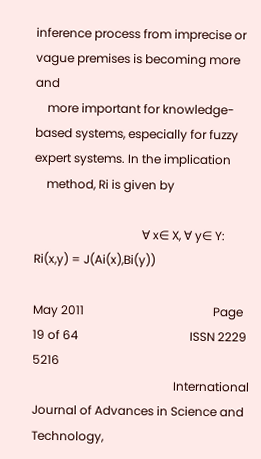inference process from imprecise or vague premises is becoming more and
    more important for knowledge-based systems, especially for fuzzy expert systems. In the implication
    method, Ri is given by

                                    ∀ x∈ X, ∀ y∈ Y: Ri(x,y) = J(Ai(x),Bi(y))

May 2011                                           Page 19 of 64                                     ISSN 2229 5216
                                               International Journal of Advances in Science and Technology,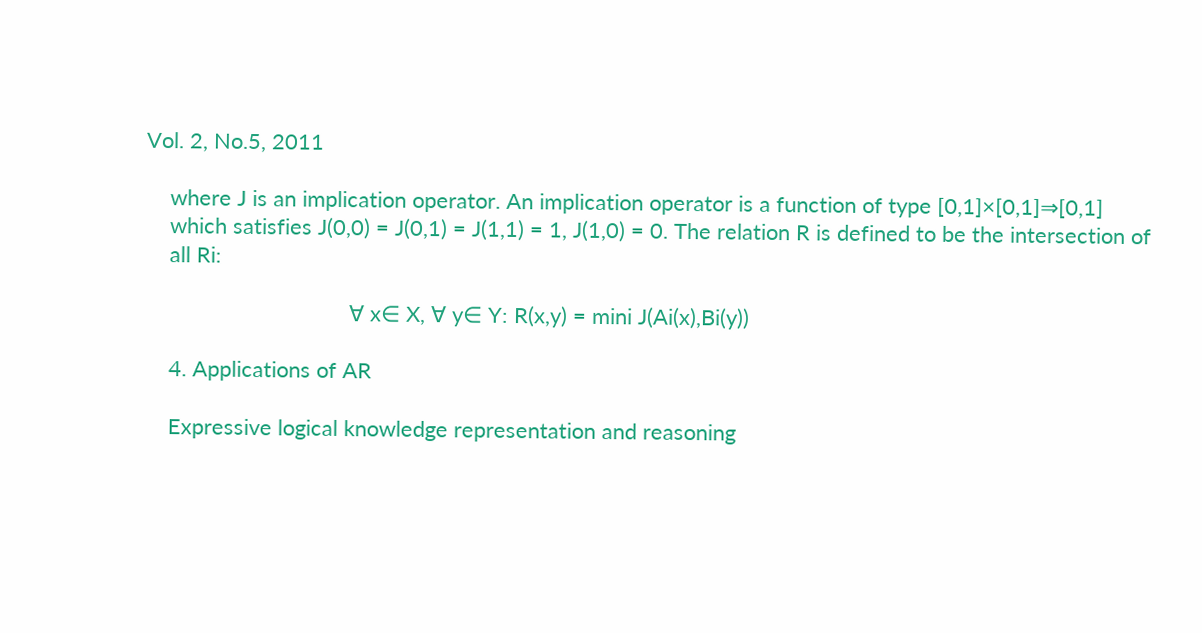Vol. 2, No.5, 2011

    where J is an implication operator. An implication operator is a function of type [0,1]×[0,1]⇒[0,1]
    which satisfies J(0,0) = J(0,1) = J(1,1) = 1, J(1,0) = 0. The relation R is defined to be the intersection of
    all Ri:

                                  ∀ x∈ X, ∀ y∈ Y: R(x,y) = mini J(Ai(x),Bi(y))

    4. Applications of AR

    Expressive logical knowledge representation and reasoning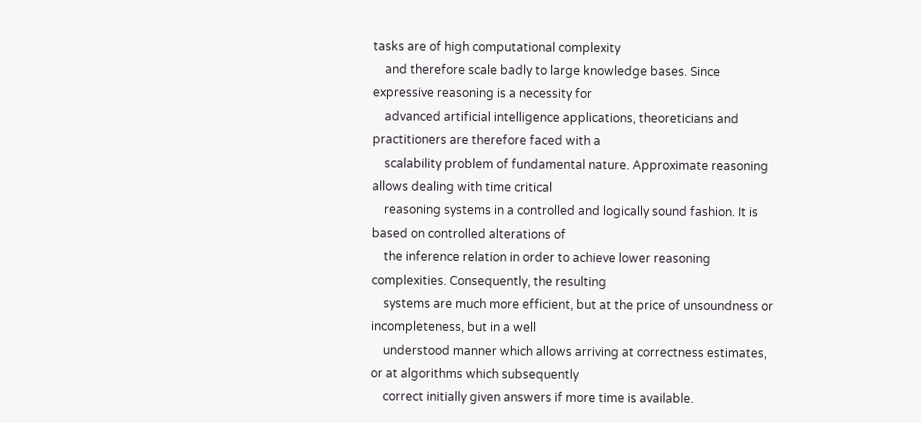tasks are of high computational complexity
    and therefore scale badly to large knowledge bases. Since expressive reasoning is a necessity for
    advanced artificial intelligence applications, theoreticians and practitioners are therefore faced with a
    scalability problem of fundamental nature. Approximate reasoning allows dealing with time critical
    reasoning systems in a controlled and logically sound fashion. It is based on controlled alterations of
    the inference relation in order to achieve lower reasoning complexities. Consequently, the resulting
    systems are much more efficient, but at the price of unsoundness or incompleteness, but in a well
    understood manner which allows arriving at correctness estimates, or at algorithms which subsequently
    correct initially given answers if more time is available.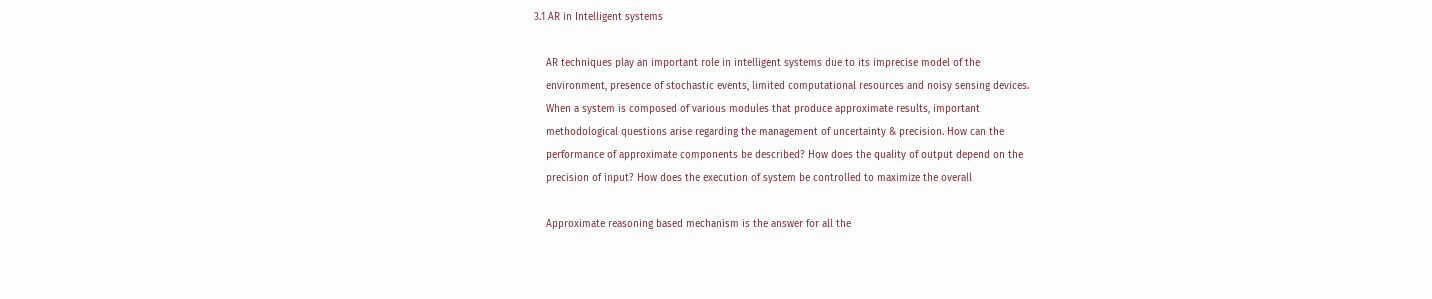3.1 AR in Intelligent systems

    AR techniques play an important role in intelligent systems due to its imprecise model of the
    environment, presence of stochastic events, limited computational resources and noisy sensing devices.
    When a system is composed of various modules that produce approximate results, important
    methodological questions arise regarding the management of uncertainty & precision. How can the
    performance of approximate components be described? How does the quality of output depend on the
    precision of input? How does the execution of system be controlled to maximize the overall

    Approximate reasoning based mechanism is the answer for all the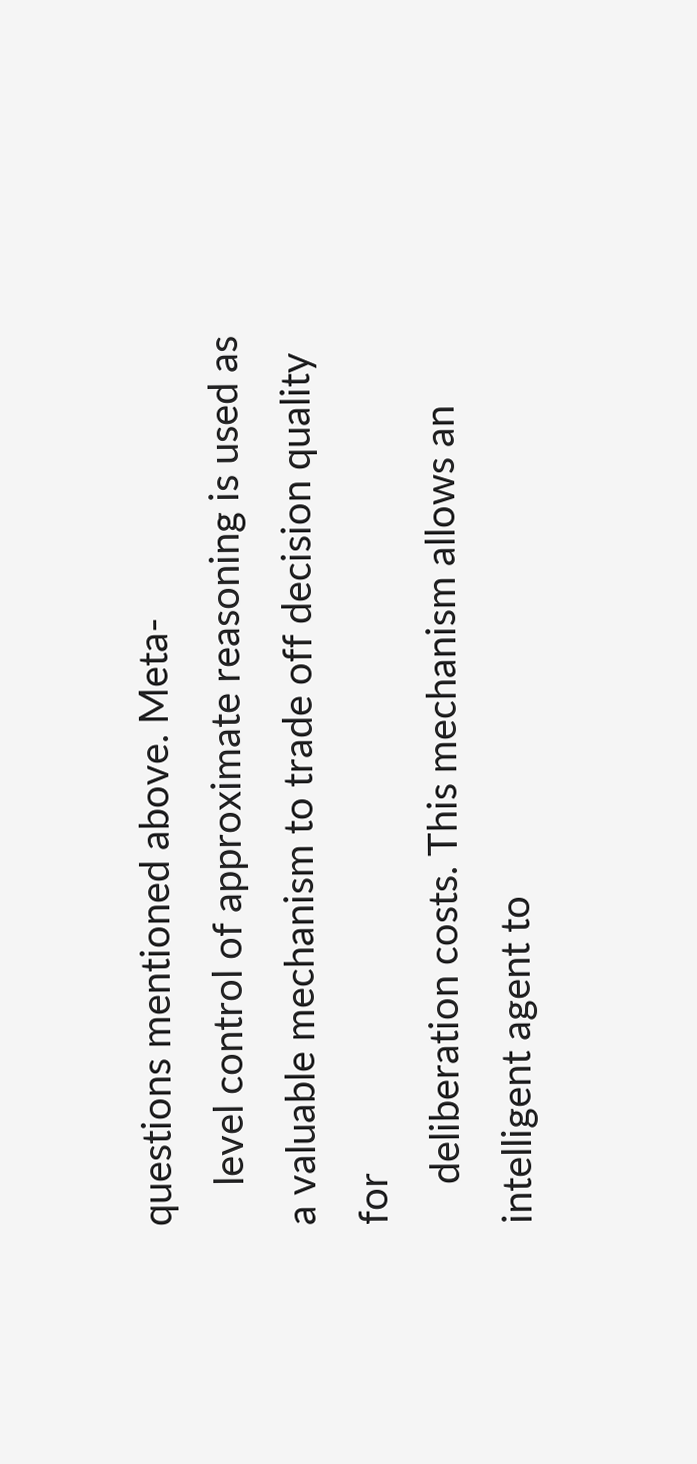questions mentioned above. Meta-
    level control of approximate reasoning is used as a valuable mechanism to trade off decision quality for
    deliberation costs. This mechanism allows an intelligent agent to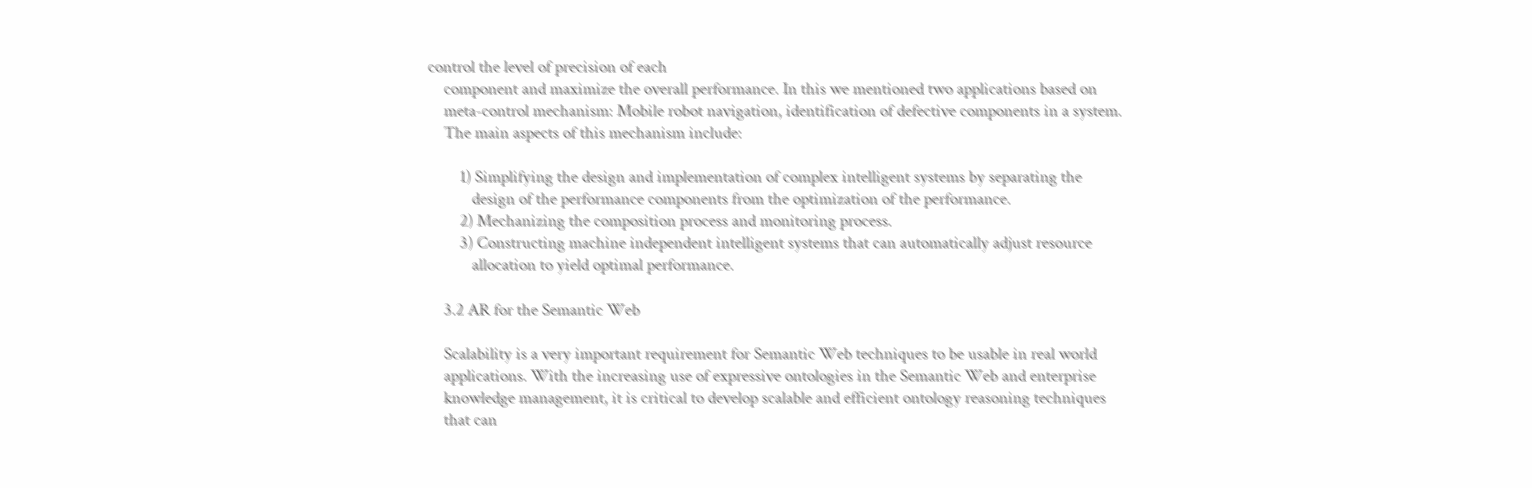control the level of precision of each
    component and maximize the overall performance. In this we mentioned two applications based on
    meta-control mechanism: Mobile robot navigation, identification of defective components in a system.
    The main aspects of this mechanism include:

        1) Simplifying the design and implementation of complex intelligent systems by separating the
           design of the performance components from the optimization of the performance.
        2) Mechanizing the composition process and monitoring process.
        3) Constructing machine independent intelligent systems that can automatically adjust resource
           allocation to yield optimal performance.

    3.2 AR for the Semantic Web

    Scalability is a very important requirement for Semantic Web techniques to be usable in real world
    applications. With the increasing use of expressive ontologies in the Semantic Web and enterprise
    knowledge management, it is critical to develop scalable and efficient ontology reasoning techniques
    that can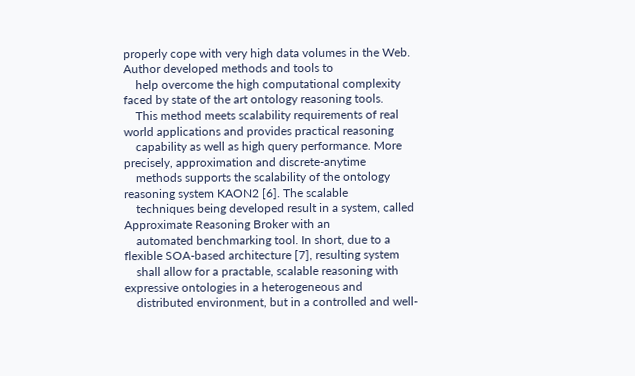properly cope with very high data volumes in the Web. Author developed methods and tools to
    help overcome the high computational complexity faced by state of the art ontology reasoning tools.
    This method meets scalability requirements of real world applications and provides practical reasoning
    capability as well as high query performance. More precisely, approximation and discrete-anytime
    methods supports the scalability of the ontology reasoning system KAON2 [6]. The scalable
    techniques being developed result in a system, called Approximate Reasoning Broker with an
    automated benchmarking tool. In short, due to a flexible SOA-based architecture [7], resulting system
    shall allow for a practable, scalable reasoning with expressive ontologies in a heterogeneous and
    distributed environment, but in a controlled and well-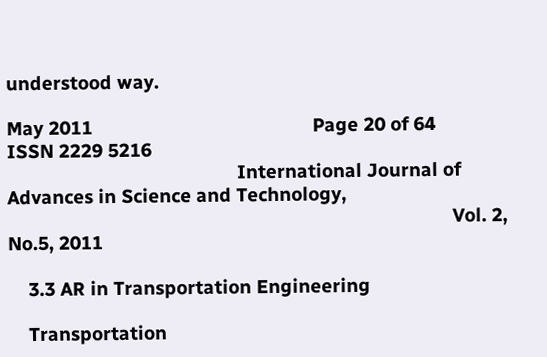understood way.

May 2011                                            Page 20 of 64                                      ISSN 2229 5216
                                              International Journal of Advances in Science and Technology,
                                                                                         Vol. 2, No.5, 2011

    3.3 AR in Transportation Engineering

    Transportation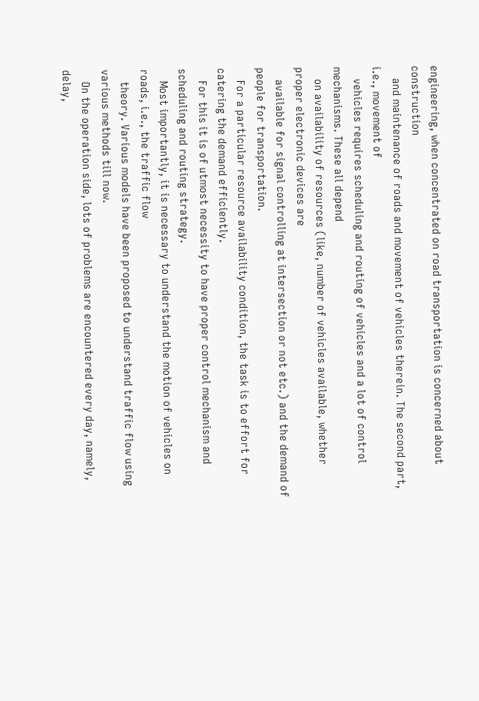engineering, when concentrated on road transportation is concerned about construction
    and maintenance of roads and movement of vehicles therein. The second part, i.e., movement of
    vehicles requires scheduling and routing of vehicles and a lot of control mechanisms. These all depend
    on availability of resources (like, number of vehicles available, whether proper electronic devices are
    available for signal controlling at intersection or not etc.) and the demand of people for transportation.
    For a particular resource availability condition, the task is to effort for catering the demand efficiently.
    For this it is of utmost necessity to have proper control mechanism and scheduling and routing strategy.
    Most importantly, it is necessary to understand the motion of vehicles on roads, i.e., the traffic flow
    theory. Various models have been proposed to understand traffic flow using various methods till now.
    On the operation side, lots of problems are encountered every day, namely, delay,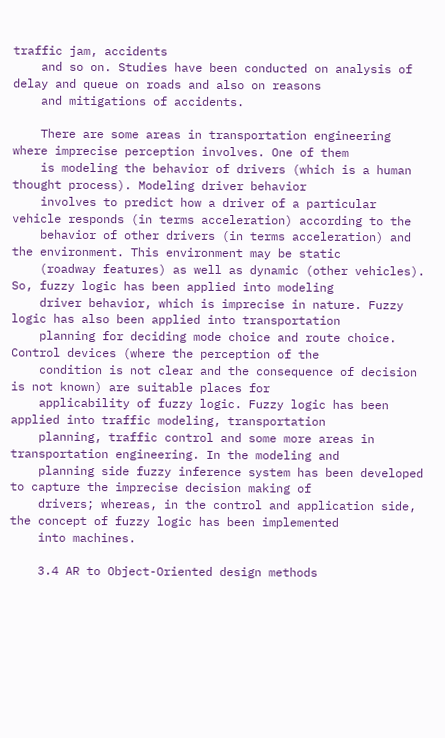traffic jam, accidents
    and so on. Studies have been conducted on analysis of delay and queue on roads and also on reasons
    and mitigations of accidents.

    There are some areas in transportation engineering where imprecise perception involves. One of them
    is modeling the behavior of drivers (which is a human thought process). Modeling driver behavior
    involves to predict how a driver of a particular vehicle responds (in terms acceleration) according to the
    behavior of other drivers (in terms acceleration) and the environment. This environment may be static
    (roadway features) as well as dynamic (other vehicles). So, fuzzy logic has been applied into modeling
    driver behavior, which is imprecise in nature. Fuzzy logic has also been applied into transportation
    planning for deciding mode choice and route choice. Control devices (where the perception of the
    condition is not clear and the consequence of decision is not known) are suitable places for
    applicability of fuzzy logic. Fuzzy logic has been applied into traffic modeling, transportation
    planning, traffic control and some more areas in transportation engineering. In the modeling and
    planning side fuzzy inference system has been developed to capture the imprecise decision making of
    drivers; whereas, in the control and application side, the concept of fuzzy logic has been implemented
    into machines.

    3.4 AR to Object-Oriented design methods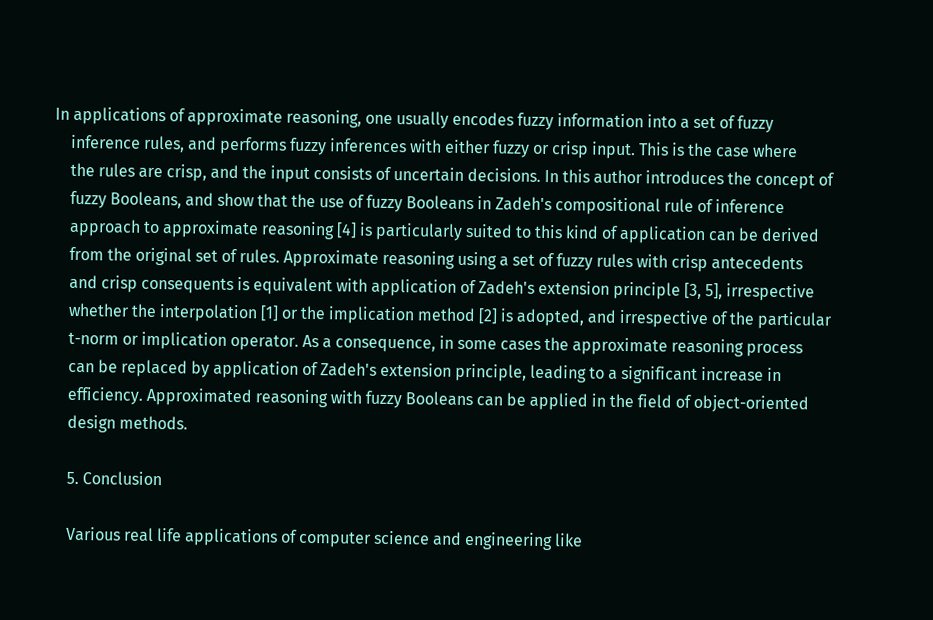In applications of approximate reasoning, one usually encodes fuzzy information into a set of fuzzy
    inference rules, and performs fuzzy inferences with either fuzzy or crisp input. This is the case where
    the rules are crisp, and the input consists of uncertain decisions. In this author introduces the concept of
    fuzzy Booleans, and show that the use of fuzzy Booleans in Zadeh's compositional rule of inference
    approach to approximate reasoning [4] is particularly suited to this kind of application can be derived
    from the original set of rules. Approximate reasoning using a set of fuzzy rules with crisp antecedents
    and crisp consequents is equivalent with application of Zadeh's extension principle [3, 5], irrespective
    whether the interpolation [1] or the implication method [2] is adopted, and irrespective of the particular
    t-norm or implication operator. As a consequence, in some cases the approximate reasoning process
    can be replaced by application of Zadeh's extension principle, leading to a significant increase in
    efficiency. Approximated reasoning with fuzzy Booleans can be applied in the field of object-oriented
    design methods.

    5. Conclusion

    Various real life applications of computer science and engineering like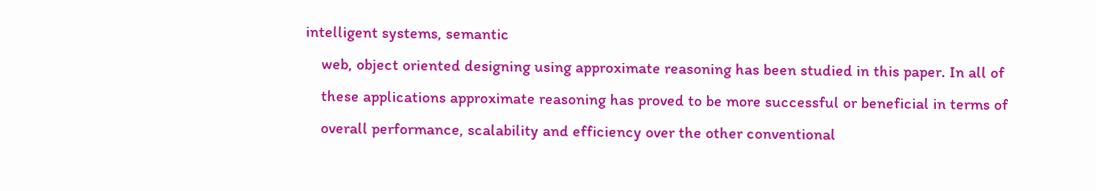intelligent systems, semantic
    web, object oriented designing using approximate reasoning has been studied in this paper. In all of
    these applications approximate reasoning has proved to be more successful or beneficial in terms of
    overall performance, scalability and efficiency over the other conventional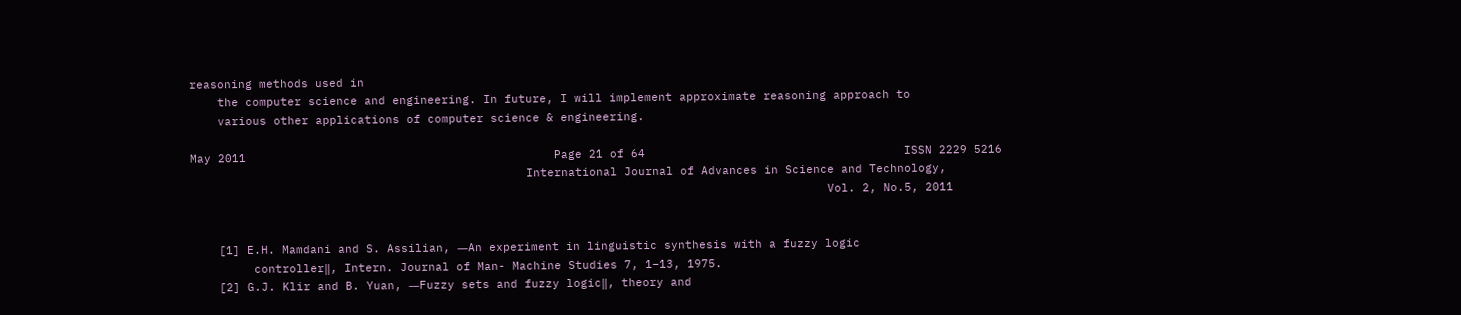reasoning methods used in
    the computer science and engineering. In future, I will implement approximate reasoning approach to
    various other applications of computer science & engineering.

May 2011                                            Page 21 of 64                                     ISSN 2229 5216
                                                International Journal of Advances in Science and Technology,
                                                                                           Vol. 2, No.5, 2011


    [1] E.H. Mamdani and S. Assilian, ―An experiment in linguistic synthesis with a fuzzy logic
         controller‖, Intern. Journal of Man- Machine Studies 7, 1–13, 1975.
    [2] G.J. Klir and B. Yuan, ―Fuzzy sets and fuzzy logic‖, theory and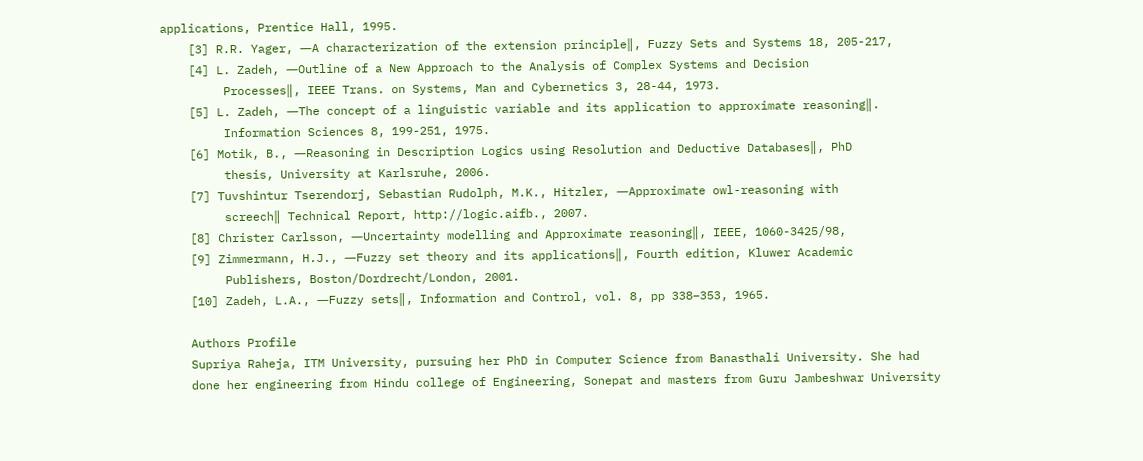applications, Prentice Hall, 1995.
    [3] R.R. Yager, ―A characterization of the extension principle‖, Fuzzy Sets and Systems 18, 205-217,
    [4] L. Zadeh, ―Outline of a New Approach to the Analysis of Complex Systems and Decision
         Processes‖, IEEE Trans. on Systems, Man and Cybernetics 3, 28-44, 1973.
    [5] L. Zadeh, ―The concept of a linguistic variable and its application to approximate reasoning‖.
         Information Sciences 8, 199-251, 1975.
    [6] Motik, B., ―Reasoning in Description Logics using Resolution and Deductive Databases‖, PhD
         thesis, University at Karlsruhe, 2006.
    [7] Tuvshintur Tserendorj, Sebastian Rudolph, M.K., Hitzler, ―Approximate owl-reasoning with
         screech‖ Technical Report, http://logic.aifb., 2007.
    [8] Christer Carlsson, ―Uncertainty modelling and Approximate reasoning‖, IEEE, 1060-3425/98,
    [9] Zimmermann, H.J., ―Fuzzy set theory and its applications‖, Fourth edition, Kluwer Academic
         Publishers, Boston/Dordrecht/London, 2001.
    [10] Zadeh, L.A., ―Fuzzy sets‖, Information and Control, vol. 8, pp 338–353, 1965.

    Authors Profile
    Supriya Raheja, ITM University, pursuing her PhD in Computer Science from Banasthali University. She had
    done her engineering from Hindu college of Engineering, Sonepat and masters from Guru Jambeshwar University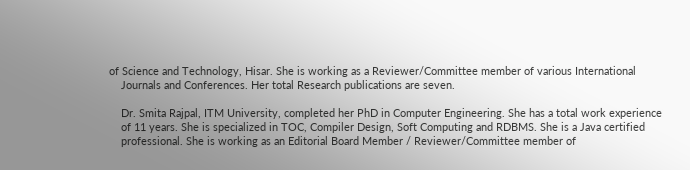of Science and Technology, Hisar. She is working as a Reviewer/Committee member of various International
    Journals and Conferences. Her total Research publications are seven.

    Dr. Smita Rajpal, ITM University, completed her PhD in Computer Engineering. She has a total work experience
    of 11 years. She is specialized in TOC, Compiler Design, Soft Computing and RDBMS. She is a Java certified
    professional. She is working as an Editorial Board Member / Reviewer/Committee member of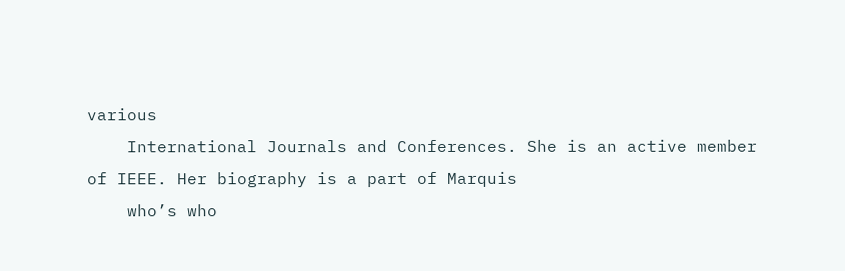various
    International Journals and Conferences. She is an active member of IEEE. Her biography is a part of Marquis
    who’s who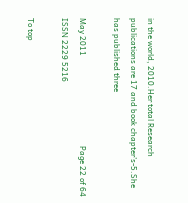in the world, 2010.Her total Research publications are 17 and book chapter’s-5.She has published three

May 2011                                             Page 22 of 64                                        ISSN 2229 5216

To top